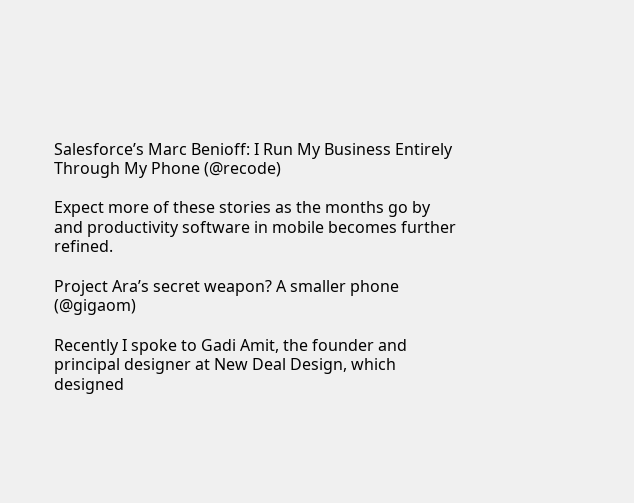Salesforce’s Marc Benioff: I Run My Business Entirely Through My Phone (@recode)

Expect more of these stories as the months go by and productivity software in mobile becomes further refined.

Project Ara’s secret weapon? A smaller phone (@gigaom)

Recently I spoke to Gadi Amit, the founder and principal designer at New Deal Design, which designed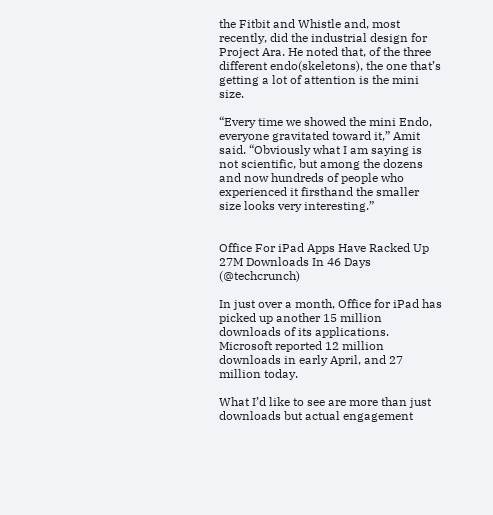the Fitbit and Whistle and, most recently, did the industrial design for Project Ara. He noted that, of the three different endo(skeletons), the one that’s getting a lot of attention is the mini size.

“Every time we showed the mini Endo, everyone gravitated toward it,” Amit said. “Obviously what I am saying is not scientific, but among the dozens and now hundreds of people who experienced it firsthand the smaller size looks very interesting.”


Office For iPad Apps Have Racked Up 27M Downloads In 46 Days (@techcrunch)

In just over a month, Office for iPad has picked up another 15 million downloads of its applications. Microsoft reported 12 million downloads in early April, and 27 million today.

What I’d like to see are more than just downloads but actual engagement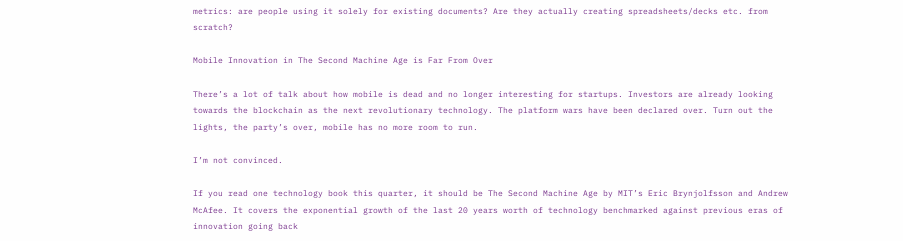metrics: are people using it solely for existing documents? Are they actually creating spreadsheets/decks etc. from scratch?

Mobile Innovation in The Second Machine Age is Far From Over

There’s a lot of talk about how mobile is dead and no longer interesting for startups. Investors are already looking towards the blockchain as the next revolutionary technology. The platform wars have been declared over. Turn out the lights, the party’s over, mobile has no more room to run.

I’m not convinced.

If you read one technology book this quarter, it should be The Second Machine Age by MIT’s Eric Brynjolfsson and Andrew McAfee. It covers the exponential growth of the last 20 years worth of technology benchmarked against previous eras of innovation going back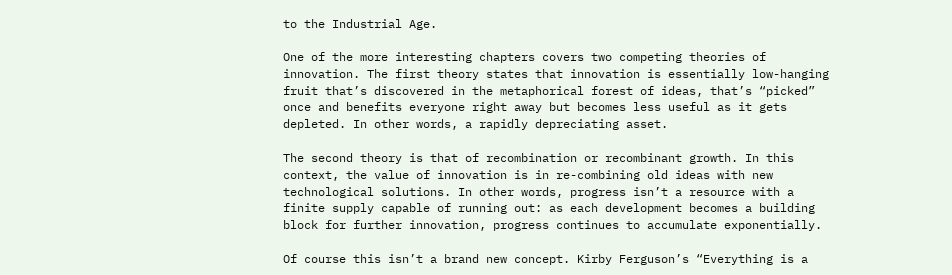to the Industrial Age.

One of the more interesting chapters covers two competing theories of innovation. The first theory states that innovation is essentially low-hanging fruit that’s discovered in the metaphorical forest of ideas, that’s “picked” once and benefits everyone right away but becomes less useful as it gets depleted. In other words, a rapidly depreciating asset.

The second theory is that of recombination or recombinant growth. In this context, the value of innovation is in re-combining old ideas with new technological solutions. In other words, progress isn’t a resource with a finite supply capable of running out: as each development becomes a building block for further innovation, progress continues to accumulate exponentially.

Of course this isn’t a brand new concept. Kirby Ferguson’s “Everything is a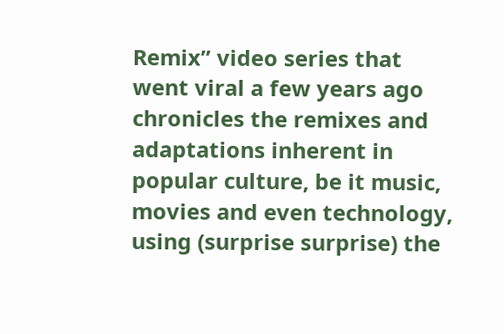Remix” video series that went viral a few years ago chronicles the remixes and adaptations inherent in popular culture, be it music, movies and even technology, using (surprise surprise) the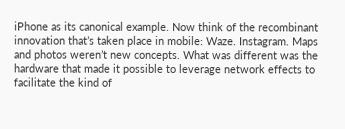iPhone as its canonical example. Now think of the recombinant innovation that’s taken place in mobile: Waze. Instagram. Maps and photos weren’t new concepts. What was different was the hardware that made it possible to leverage network effects to facilitate the kind of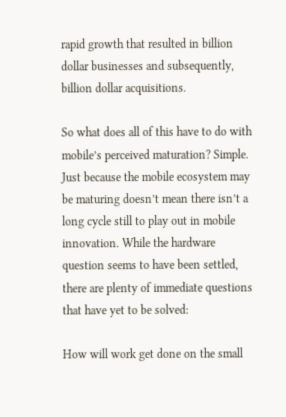rapid growth that resulted in billion dollar businesses and subsequently, billion dollar acquisitions.

So what does all of this have to do with mobile’s perceived maturation? Simple. Just because the mobile ecosystem may be maturing doesn’t mean there isn’t a long cycle still to play out in mobile innovation. While the hardware question seems to have been settled, there are plenty of immediate questions that have yet to be solved:

How will work get done on the small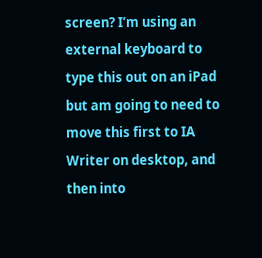screen? I’m using an external keyboard to type this out on an iPad but am going to need to move this first to IA Writer on desktop, and then into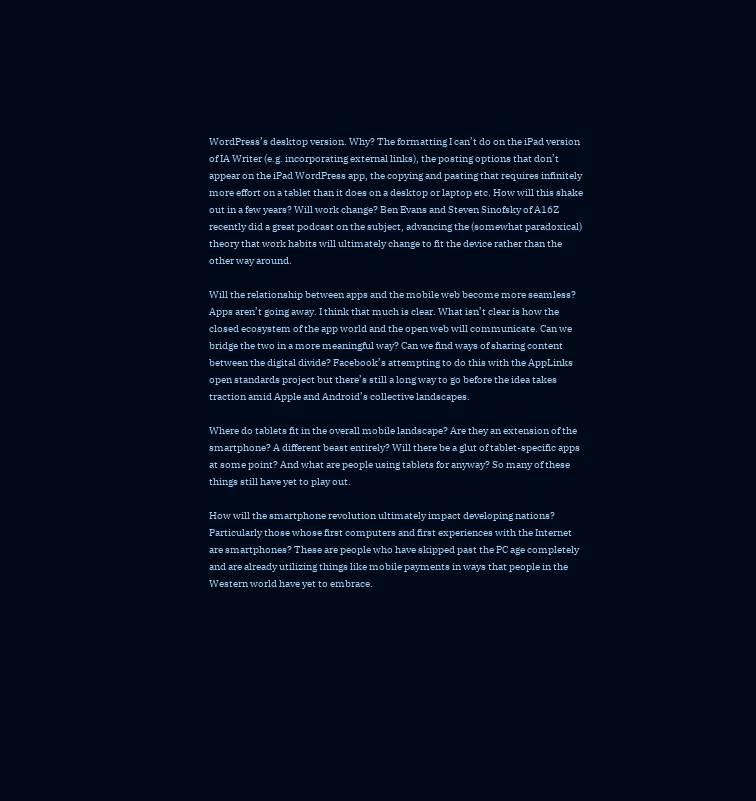WordPress’s desktop version. Why? The formatting I can’t do on the iPad version of IA Writer (e.g. incorporating external links), the posting options that don’t appear on the iPad WordPress app, the copying and pasting that requires infinitely more effort on a tablet than it does on a desktop or laptop etc. How will this shake out in a few years? Will work change? Ben Evans and Steven Sinofsky of A16Z recently did a great podcast on the subject, advancing the (somewhat paradoxical) theory that work habits will ultimately change to fit the device rather than the other way around.

Will the relationship between apps and the mobile web become more seamless? Apps aren’t going away. I think that much is clear. What isn’t clear is how the closed ecosystem of the app world and the open web will communicate. Can we bridge the two in a more meaningful way? Can we find ways of sharing content between the digital divide? Facebook’s attempting to do this with the AppLinks open standards project but there’s still a long way to go before the idea takes traction amid Apple and Android’s collective landscapes.

Where do tablets fit in the overall mobile landscape? Are they an extension of the smartphone? A different beast entirely? Will there be a glut of tablet-specific apps at some point? And what are people using tablets for anyway? So many of these things still have yet to play out.

How will the smartphone revolution ultimately impact developing nations? Particularly those whose first computers and first experiences with the Internet are smartphones? These are people who have skipped past the PC age completely and are already utilizing things like mobile payments in ways that people in the Western world have yet to embrace.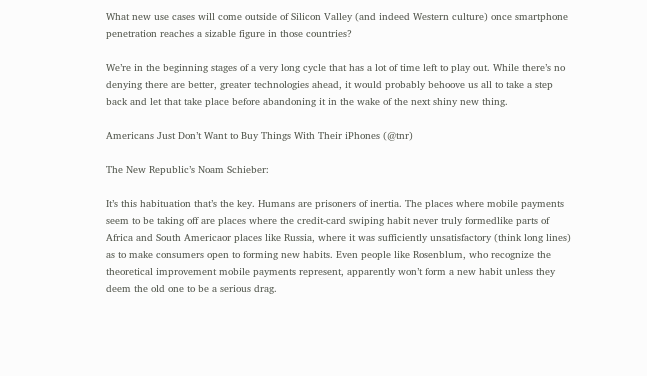What new use cases will come outside of Silicon Valley (and indeed Western culture) once smartphone penetration reaches a sizable figure in those countries?

We’re in the beginning stages of a very long cycle that has a lot of time left to play out. While there’s no denying there are better, greater technologies ahead, it would probably behoove us all to take a step back and let that take place before abandoning it in the wake of the next shiny new thing.

Americans Just Don’t Want to Buy Things With Their iPhones (@tnr)

The New Republic’s Noam Schieber:

It’s this habituation that’s the key. Humans are prisoners of inertia. The places where mobile payments seem to be taking off are places where the credit-card swiping habit never truly formedlike parts of Africa and South Americaor places like Russia, where it was sufficiently unsatisfactory (think long lines) as to make consumers open to forming new habits. Even people like Rosenblum, who recognize the theoretical improvement mobile payments represent, apparently won’t form a new habit unless they deem the old one to be a serious drag.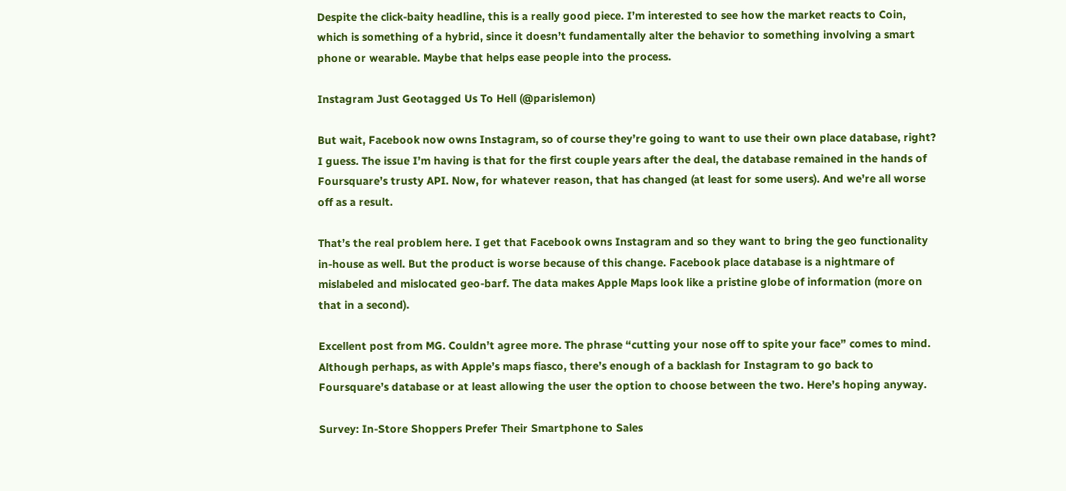Despite the click-baity headline, this is a really good piece. I’m interested to see how the market reacts to Coin, which is something of a hybrid, since it doesn’t fundamentally alter the behavior to something involving a smart phone or wearable. Maybe that helps ease people into the process.

Instagram Just Geotagged Us To Hell (@parislemon)

But wait, Facebook now owns Instagram, so of course they’re going to want to use their own place database, right? I guess. The issue I’m having is that for the first couple years after the deal, the database remained in the hands of Foursquare’s trusty API. Now, for whatever reason, that has changed (at least for some users). And we’re all worse off as a result.

That’s the real problem here. I get that Facebook owns Instagram and so they want to bring the geo functionality in-house as well. But the product is worse because of this change. Facebook place database is a nightmare of mislabeled and mislocated geo-barf. The data makes Apple Maps look like a pristine globe of information (more on that in a second).

Excellent post from MG. Couldn’t agree more. The phrase “cutting your nose off to spite your face” comes to mind. Although perhaps, as with Apple’s maps fiasco, there’s enough of a backlash for Instagram to go back to Foursquare’s database or at least allowing the user the option to choose between the two. Here’s hoping anyway.

Survey: In-Store Shoppers Prefer Their Smartphone to Sales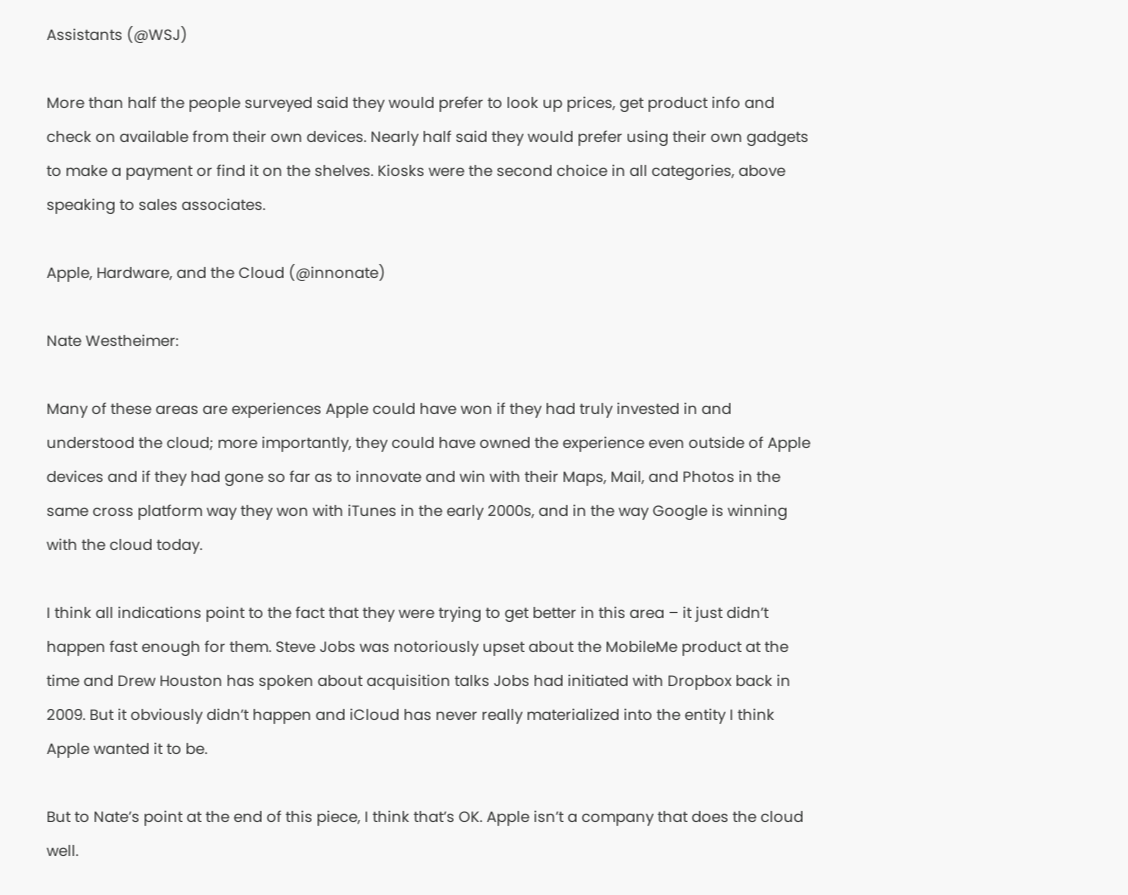Assistants (@WSJ)

More than half the people surveyed said they would prefer to look up prices, get product info and check on available from their own devices. Nearly half said they would prefer using their own gadgets to make a payment or find it on the shelves. Kiosks were the second choice in all categories, above speaking to sales associates.

Apple, Hardware, and the Cloud (@innonate)

Nate Westheimer:

Many of these areas are experiences Apple could have won if they had truly invested in and understood the cloud; more importantly, they could have owned the experience even outside of Apple devices and if they had gone so far as to innovate and win with their Maps, Mail, and Photos in the same cross platform way they won with iTunes in the early 2000s, and in the way Google is winning with the cloud today.

I think all indications point to the fact that they were trying to get better in this area – it just didn’t happen fast enough for them. Steve Jobs was notoriously upset about the MobileMe product at the time and Drew Houston has spoken about acquisition talks Jobs had initiated with Dropbox back in 2009. But it obviously didn’t happen and iCloud has never really materialized into the entity I think Apple wanted it to be.

But to Nate’s point at the end of this piece, I think that’s OK. Apple isn’t a company that does the cloud well.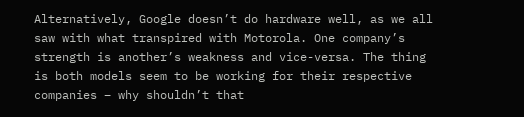Alternatively, Google doesn’t do hardware well, as we all saw with what transpired with Motorola. One company’s strength is another’s weakness and vice-versa. The thing is both models seem to be working for their respective companies – why shouldn’t that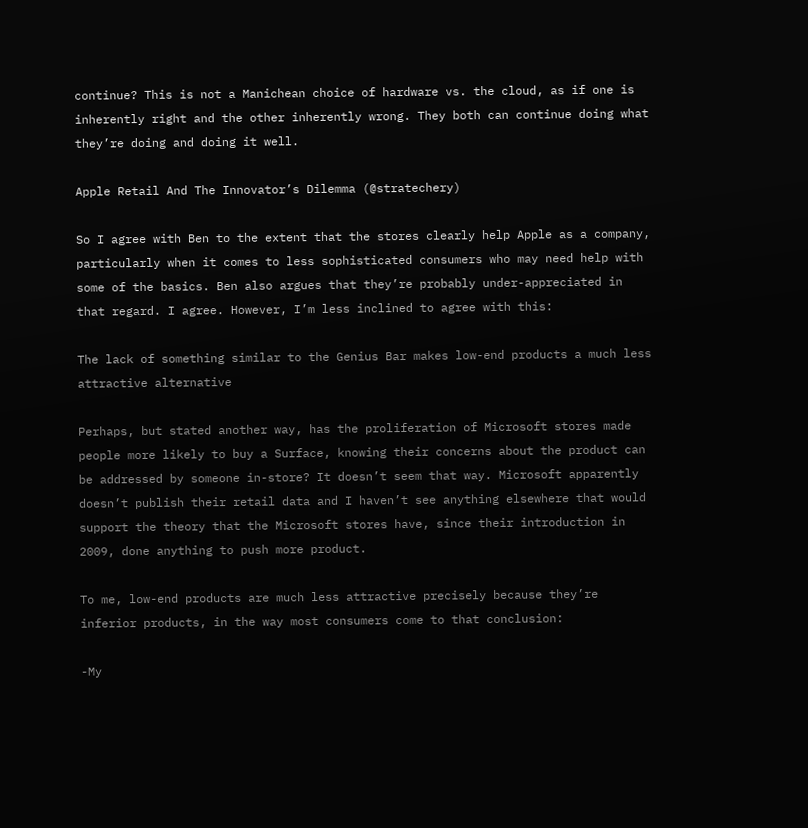continue? This is not a Manichean choice of hardware vs. the cloud, as if one is inherently right and the other inherently wrong. They both can continue doing what they’re doing and doing it well.

Apple Retail And The Innovator’s Dilemma (@stratechery)

So I agree with Ben to the extent that the stores clearly help Apple as a company, particularly when it comes to less sophisticated consumers who may need help with some of the basics. Ben also argues that they’re probably under-appreciated in that regard. I agree. However, I’m less inclined to agree with this:

The lack of something similar to the Genius Bar makes low-end products a much less attractive alternative

Perhaps, but stated another way, has the proliferation of Microsoft stores made people more likely to buy a Surface, knowing their concerns about the product can be addressed by someone in-store? It doesn’t seem that way. Microsoft apparently doesn’t publish their retail data and I haven’t see anything elsewhere that would support the theory that the Microsoft stores have, since their introduction in 2009, done anything to push more product.

To me, low-end products are much less attractive precisely because they’re inferior products, in the way most consumers come to that conclusion:

-My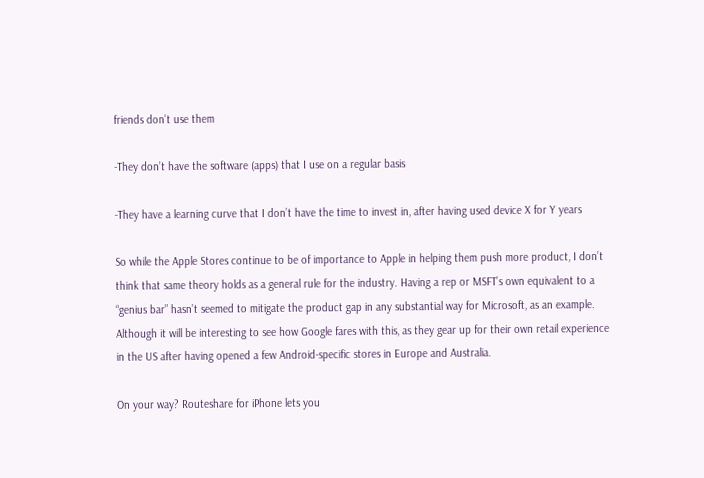friends don’t use them

-They don’t have the software (apps) that I use on a regular basis

-They have a learning curve that I don’t have the time to invest in, after having used device X for Y years

So while the Apple Stores continue to be of importance to Apple in helping them push more product, I don’t think that same theory holds as a general rule for the industry. Having a rep or MSFT’s own equivalent to a “genius bar” hasn’t seemed to mitigate the product gap in any substantial way for Microsoft, as an example. Although it will be interesting to see how Google fares with this, as they gear up for their own retail experience in the US after having opened a few Android-specific stores in Europe and Australia.

On your way? Routeshare for iPhone lets you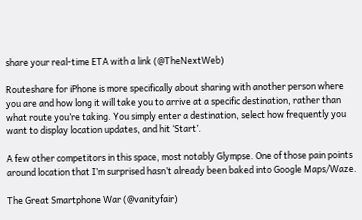share your real-time ETA with a link (@TheNextWeb)

Routeshare for iPhone is more specifically about sharing with another person where you are and how long it will take you to arrive at a specific destination, rather than what route you’re taking. You simply enter a destination, select how frequently you want to display location updates, and hit ‘Start’.

A few other competitors in this space, most notably Glympse. One of those pain points around location that I’m surprised hasn’t already been baked into Google Maps/Waze.

The Great Smartphone War (@vanityfair)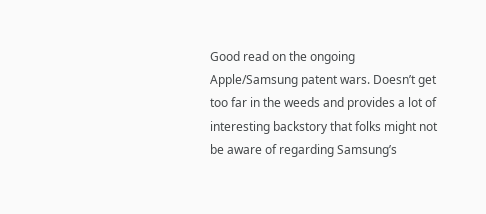Good read on the ongoing Apple/Samsung patent wars. Doesn’t get too far in the weeds and provides a lot of interesting backstory that folks might not be aware of regarding Samsung’s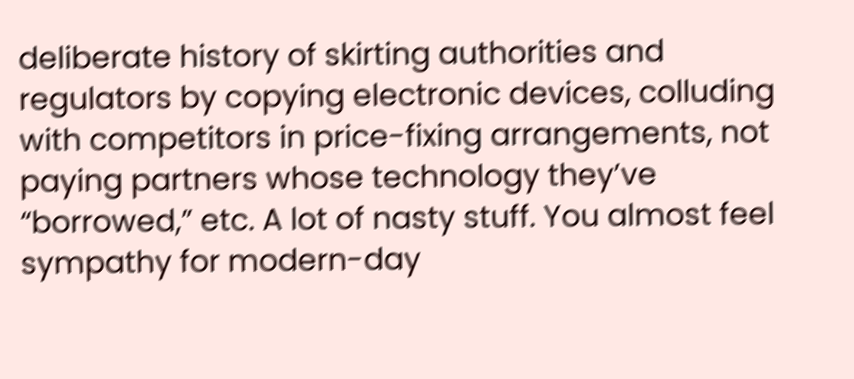deliberate history of skirting authorities and regulators by copying electronic devices, colluding with competitors in price-fixing arrangements, not paying partners whose technology they’ve “borrowed,” etc. A lot of nasty stuff. You almost feel sympathy for modern-day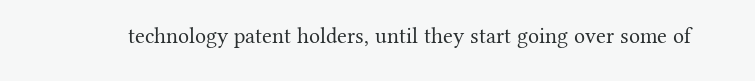technology patent holders, until they start going over some of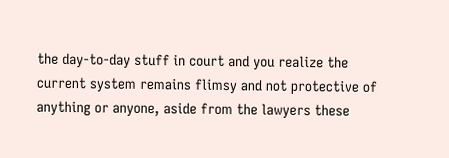the day-to-day stuff in court and you realize the current system remains flimsy and not protective of anything or anyone, aside from the lawyers these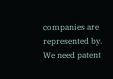companies are represented by. We need patent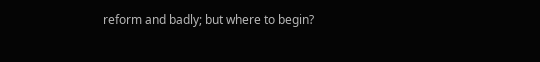reform and badly; but where to begin?